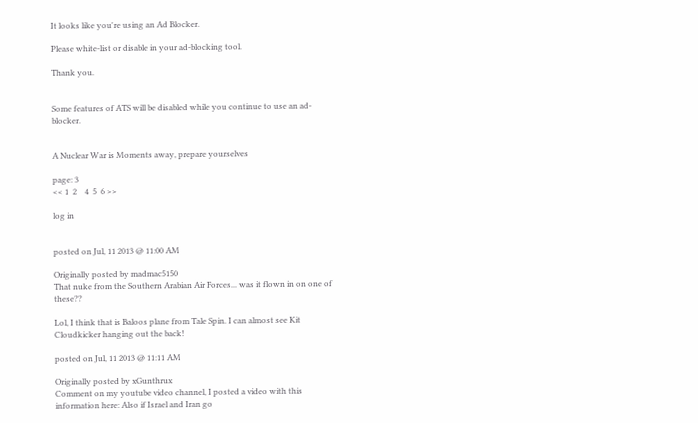It looks like you're using an Ad Blocker.

Please white-list or disable in your ad-blocking tool.

Thank you.


Some features of ATS will be disabled while you continue to use an ad-blocker.


A Nuclear War is Moments away, prepare yourselves

page: 3
<< 1  2    4  5  6 >>

log in


posted on Jul, 11 2013 @ 11:00 AM

Originally posted by madmac5150
That nuke from the Southern Arabian Air Forces... was it flown in on one of these??

Lol, I think that is Baloos plane from Tale Spin. I can almost see Kit Cloudkicker hanging out the back!

posted on Jul, 11 2013 @ 11:11 AM

Originally posted by xGunthrux
Comment on my youtube video channel, I posted a video with this information here: Also if Israel and Iran go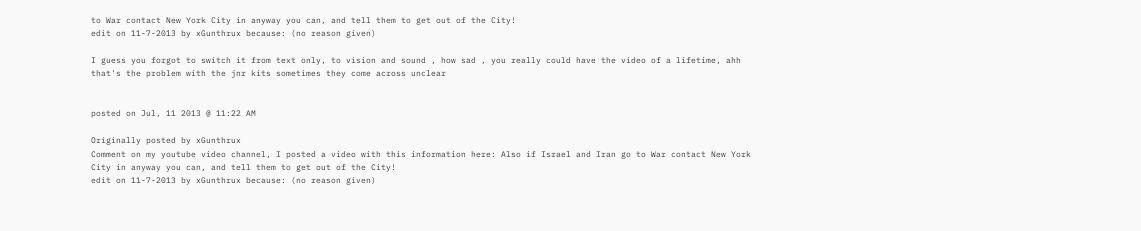to War contact New York City in anyway you can, and tell them to get out of the City!
edit on 11-7-2013 by xGunthrux because: (no reason given)

I guess you forgot to switch it from text only, to vision and sound , how sad , you really could have the video of a lifetime, ahh that's the problem with the jnr kits sometimes they come across unclear


posted on Jul, 11 2013 @ 11:22 AM

Originally posted by xGunthrux
Comment on my youtube video channel, I posted a video with this information here: Also if Israel and Iran go to War contact New York City in anyway you can, and tell them to get out of the City!
edit on 11-7-2013 by xGunthrux because: (no reason given)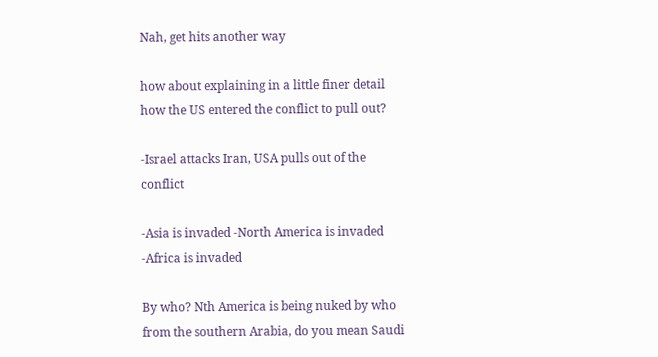Nah, get hits another way

how about explaining in a little finer detail how the US entered the conflict to pull out?

-Israel attacks Iran, USA pulls out of the conflict

-Asia is invaded -North America is invaded -Africa is invaded

By who? Nth America is being nuked by who from the southern Arabia, do you mean Saudi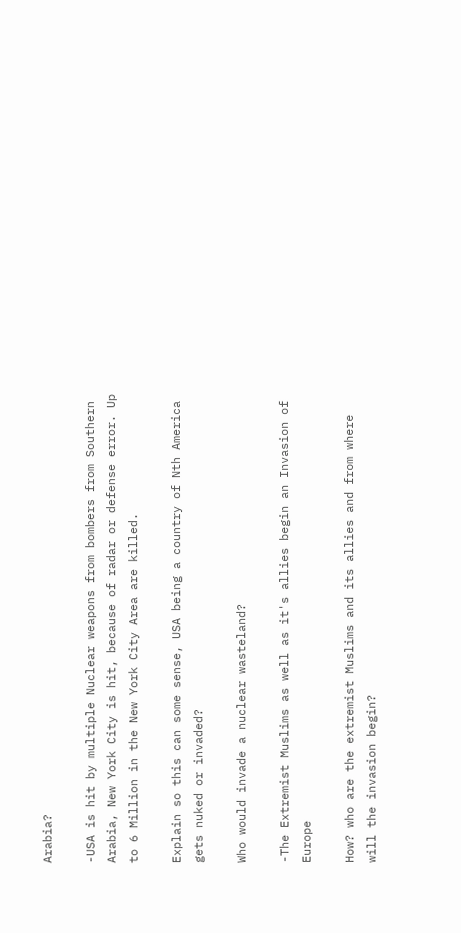Arabia?

-USA is hit by multiple Nuclear weapons from bombers from Southern Arabia, New York City is hit, because of radar or defense error. Up to 6 Million in the New York City Area are killed.

Explain so this can some sense, USA being a country of Nth America gets nuked or invaded?

Who would invade a nuclear wasteland?

-The Extremist Muslims as well as it's allies begin an Invasion of Europe

How? who are the extremist Muslims and its allies and from where will the invasion begin?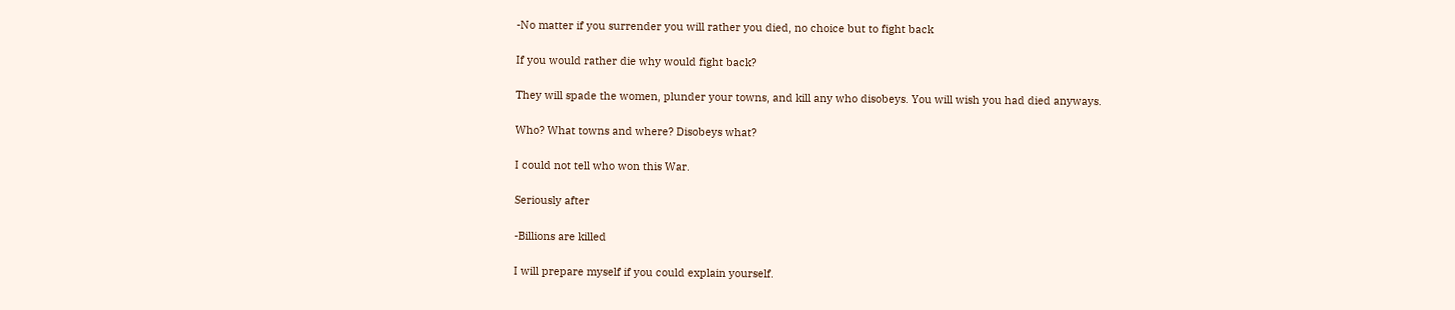-No matter if you surrender you will rather you died, no choice but to fight back

If you would rather die why would fight back?

They will spade the women, plunder your towns, and kill any who disobeys. You will wish you had died anyways.

Who? What towns and where? Disobeys what?

I could not tell who won this War.

Seriously after

-Billions are killed

I will prepare myself if you could explain yourself.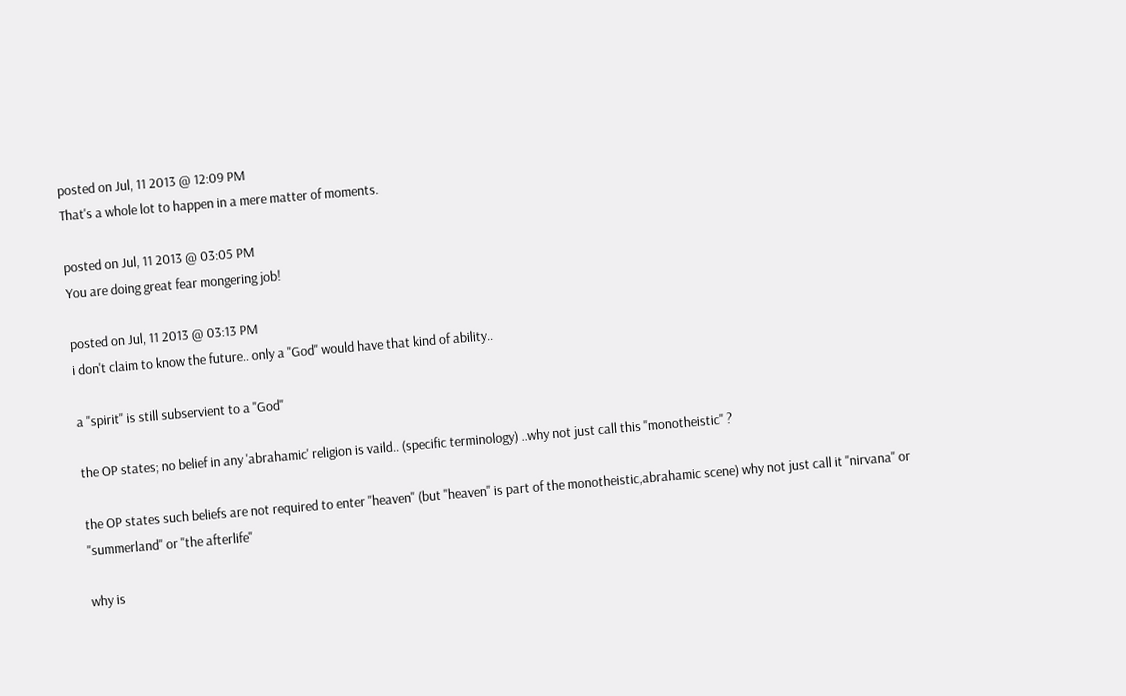posted on Jul, 11 2013 @ 12:09 PM
That's a whole lot to happen in a mere matter of moments.

posted on Jul, 11 2013 @ 03:05 PM
You are doing great fear mongering job!

posted on Jul, 11 2013 @ 03:13 PM
i don't claim to know the future.. only a "God" would have that kind of ability..

a "spirit" is still subservient to a "God"

the OP states; no belief in any 'abrahamic' religion is vaild.. (specific terminology) ..why not just call this "monotheistic" ?

the OP states such beliefs are not required to enter "heaven" (but "heaven" is part of the monotheistic,abrahamic scene) why not just call it "nirvana" or "summerland" or "the afterlife"

why is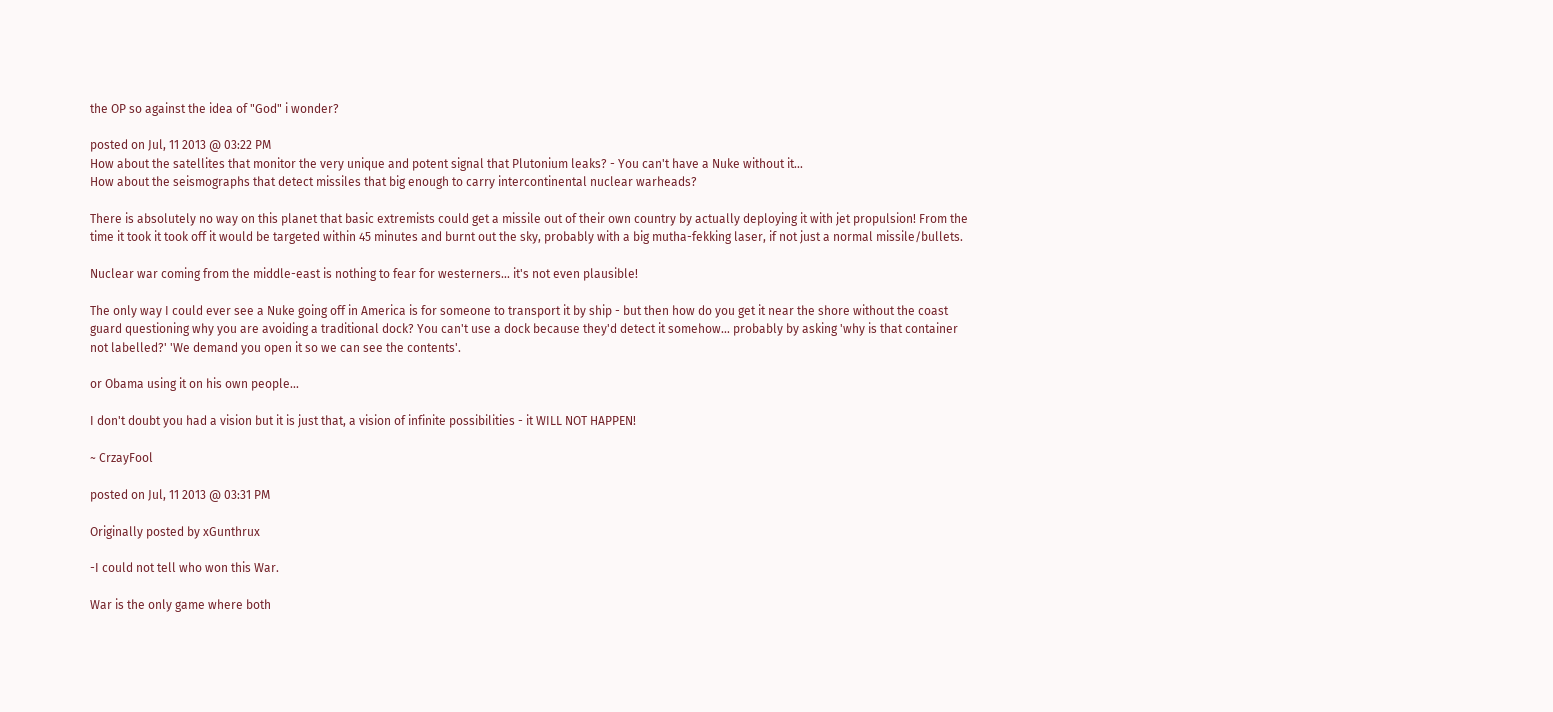the OP so against the idea of "God" i wonder?

posted on Jul, 11 2013 @ 03:22 PM
How about the satellites that monitor the very unique and potent signal that Plutonium leaks? - You can't have a Nuke without it...
How about the seismographs that detect missiles that big enough to carry intercontinental nuclear warheads?

There is absolutely no way on this planet that basic extremists could get a missile out of their own country by actually deploying it with jet propulsion! From the time it took it took off it would be targeted within 45 minutes and burnt out the sky, probably with a big mutha-fekking laser, if not just a normal missile/bullets.

Nuclear war coming from the middle-east is nothing to fear for westerners... it's not even plausible!

The only way I could ever see a Nuke going off in America is for someone to transport it by ship - but then how do you get it near the shore without the coast guard questioning why you are avoiding a traditional dock? You can't use a dock because they'd detect it somehow... probably by asking 'why is that container not labelled?' 'We demand you open it so we can see the contents'.

or Obama using it on his own people...

I don't doubt you had a vision but it is just that, a vision of infinite possibilities - it WILL NOT HAPPEN!

~ CrzayFool

posted on Jul, 11 2013 @ 03:31 PM

Originally posted by xGunthrux

-I could not tell who won this War.

War is the only game where both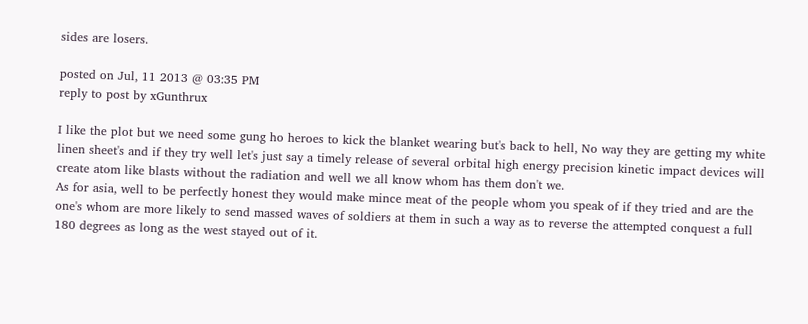sides are losers.

posted on Jul, 11 2013 @ 03:35 PM
reply to post by xGunthrux

I like the plot but we need some gung ho heroes to kick the blanket wearing but's back to hell, No way they are getting my white linen sheet's and if they try well let's just say a timely release of several orbital high energy precision kinetic impact devices will create atom like blasts without the radiation and well we all know whom has them don't we.
As for asia, well to be perfectly honest they would make mince meat of the people whom you speak of if they tried and are the one's whom are more likely to send massed waves of soldiers at them in such a way as to reverse the attempted conquest a full 180 degrees as long as the west stayed out of it.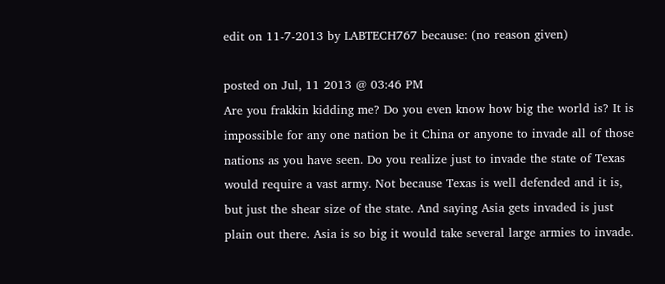edit on 11-7-2013 by LABTECH767 because: (no reason given)

posted on Jul, 11 2013 @ 03:46 PM
Are you frakkin kidding me? Do you even know how big the world is? It is impossible for any one nation be it China or anyone to invade all of those nations as you have seen. Do you realize just to invade the state of Texas would require a vast army. Not because Texas is well defended and it is, but just the shear size of the state. And saying Asia gets invaded is just plain out there. Asia is so big it would take several large armies to invade.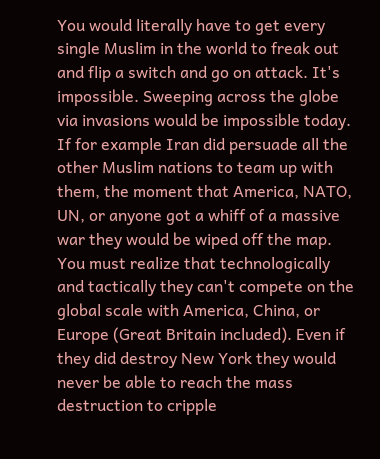You would literally have to get every single Muslim in the world to freak out and flip a switch and go on attack. It's impossible. Sweeping across the globe via invasions would be impossible today. If for example Iran did persuade all the other Muslim nations to team up with them, the moment that America, NATO, UN, or anyone got a whiff of a massive war they would be wiped off the map. You must realize that technologically and tactically they can't compete on the global scale with America, China, or Europe (Great Britain included). Even if they did destroy New York they would never be able to reach the mass destruction to cripple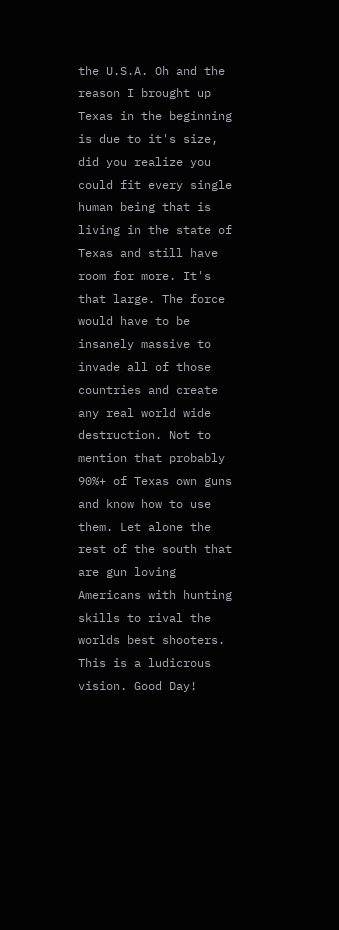the U.S.A. Oh and the reason I brought up Texas in the beginning is due to it's size, did you realize you could fit every single human being that is living in the state of Texas and still have room for more. It's that large. The force would have to be insanely massive to invade all of those countries and create any real world wide destruction. Not to mention that probably 90%+ of Texas own guns and know how to use them. Let alone the rest of the south that are gun loving Americans with hunting skills to rival the worlds best shooters. This is a ludicrous vision. Good Day!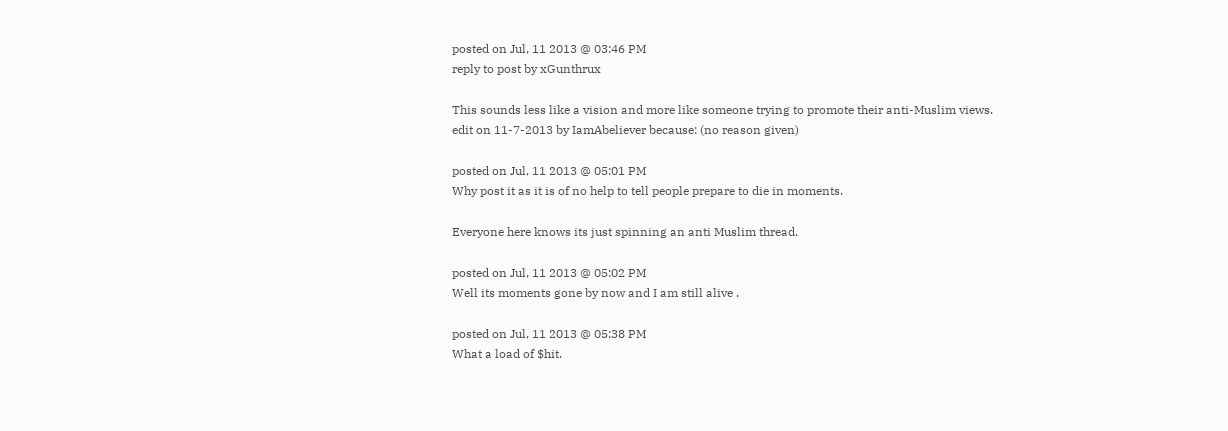posted on Jul, 11 2013 @ 03:46 PM
reply to post by xGunthrux

This sounds less like a vision and more like someone trying to promote their anti-Muslim views.
edit on 11-7-2013 by IamAbeliever because: (no reason given)

posted on Jul, 11 2013 @ 05:01 PM
Why post it as it is of no help to tell people prepare to die in moments.

Everyone here knows its just spinning an anti Muslim thread.

posted on Jul, 11 2013 @ 05:02 PM
Well its moments gone by now and I am still alive .

posted on Jul, 11 2013 @ 05:38 PM
What a load of $hit.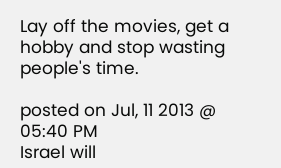Lay off the movies, get a hobby and stop wasting people's time.

posted on Jul, 11 2013 @ 05:40 PM
Israel will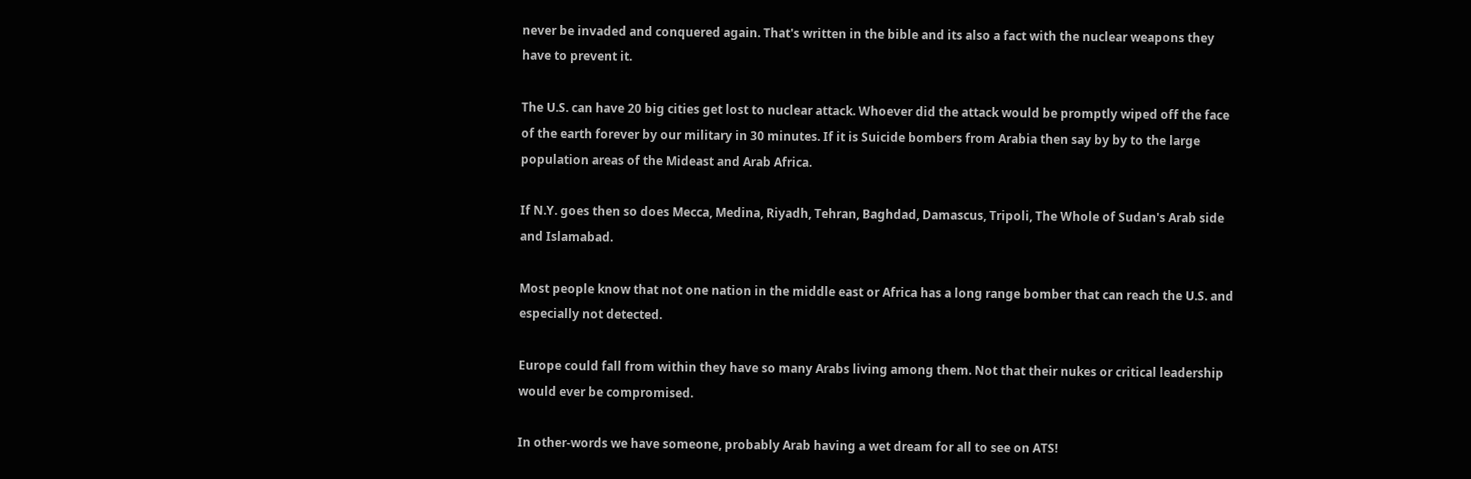never be invaded and conquered again. That's written in the bible and its also a fact with the nuclear weapons they have to prevent it.

The U.S. can have 20 big cities get lost to nuclear attack. Whoever did the attack would be promptly wiped off the face of the earth forever by our military in 30 minutes. If it is Suicide bombers from Arabia then say by by to the large population areas of the Mideast and Arab Africa.

If N.Y. goes then so does Mecca, Medina, Riyadh, Tehran, Baghdad, Damascus, Tripoli, The Whole of Sudan's Arab side and Islamabad.

Most people know that not one nation in the middle east or Africa has a long range bomber that can reach the U.S. and especially not detected.

Europe could fall from within they have so many Arabs living among them. Not that their nukes or critical leadership would ever be compromised.

In other-words we have someone, probably Arab having a wet dream for all to see on ATS!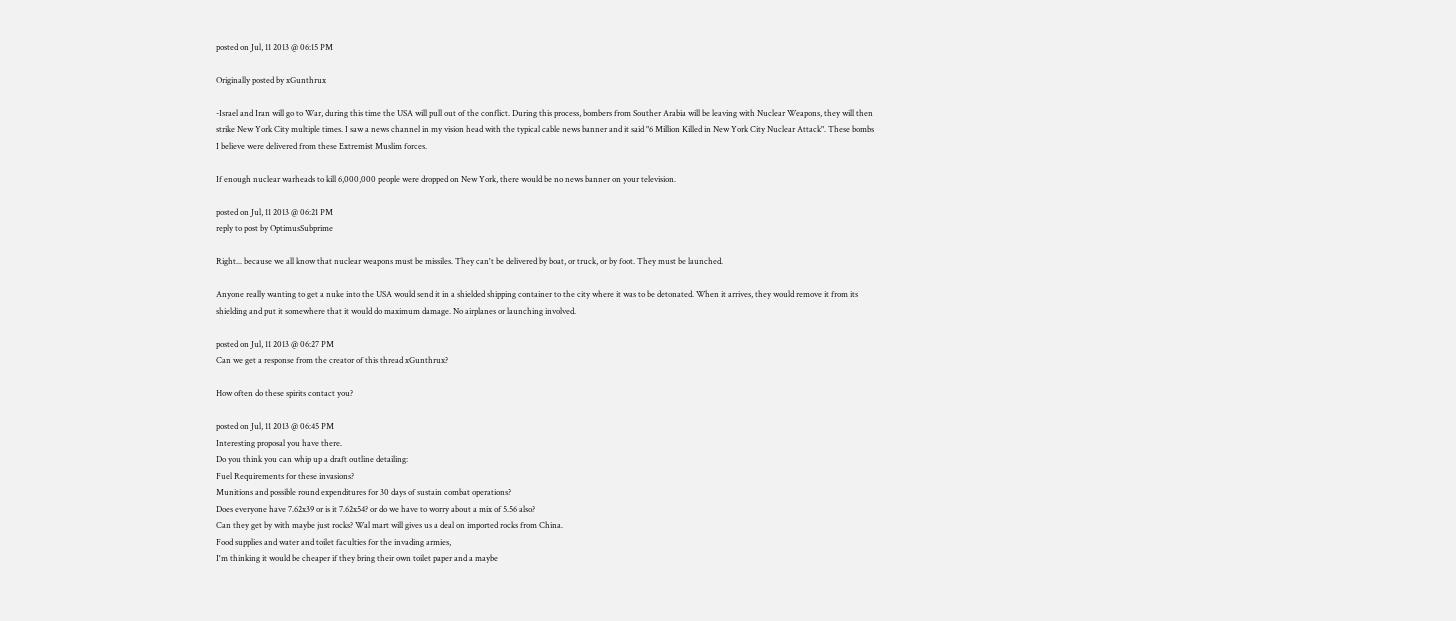posted on Jul, 11 2013 @ 06:15 PM

Originally posted by xGunthrux

-Israel and Iran will go to War, during this time the USA will pull out of the conflict. During this process, bombers from Souther Arabia will be leaving with Nuclear Weapons, they will then strike New York City multiple times. I saw a news channel in my vision head with the typical cable news banner and it said "6 Million Killed in New York City Nuclear Attack". These bombs I believe were delivered from these Extremist Muslim forces.

If enough nuclear warheads to kill 6,000,000 people were dropped on New York, there would be no news banner on your television.

posted on Jul, 11 2013 @ 06:21 PM
reply to post by OptimusSubprime

Right... because we all know that nuclear weapons must be missiles. They can't be delivered by boat, or truck, or by foot. They must be launched.

Anyone really wanting to get a nuke into the USA would send it in a shielded shipping container to the city where it was to be detonated. When it arrives, they would remove it from its shielding and put it somewhere that it would do maximum damage. No airplanes or launching involved.

posted on Jul, 11 2013 @ 06:27 PM
Can we get a response from the creator of this thread xGunthrux?

How often do these spirits contact you?

posted on Jul, 11 2013 @ 06:45 PM
Interesting proposal you have there.
Do you think you can whip up a draft outline detailing:
Fuel Requirements for these invasions?
Munitions and possible round expenditures for 30 days of sustain combat operations?
Does everyone have 7.62x39 or is it 7.62x54? or do we have to worry about a mix of 5.56 also?
Can they get by with maybe just rocks? Wal mart will gives us a deal on imported rocks from China.
Food supplies and water and toilet faculties for the invading armies,
I'm thinking it would be cheaper if they bring their own toilet paper and a maybe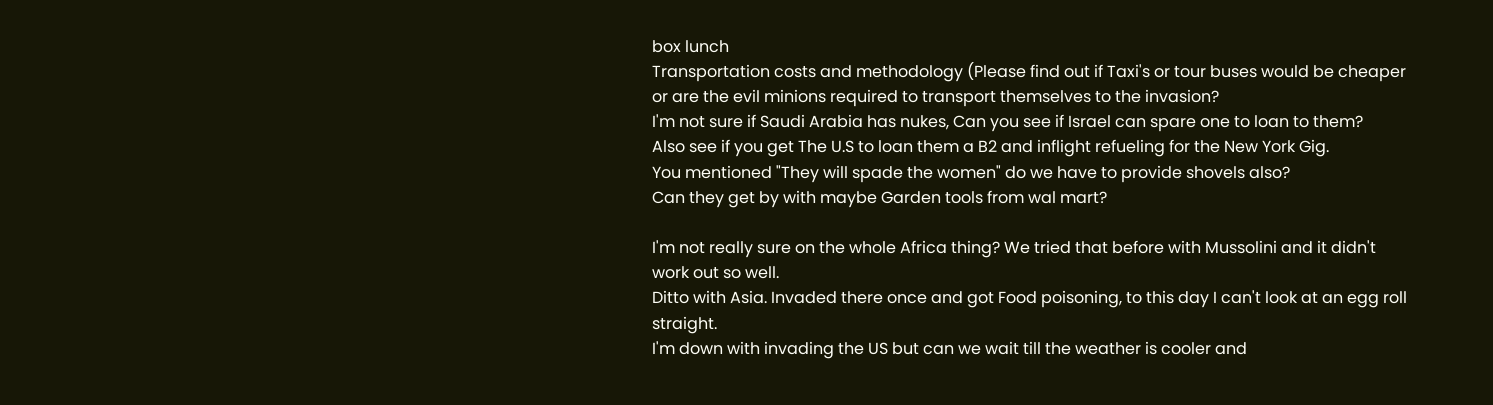box lunch
Transportation costs and methodology (Please find out if Taxi's or tour buses would be cheaper or are the evil minions required to transport themselves to the invasion?
I'm not sure if Saudi Arabia has nukes, Can you see if Israel can spare one to loan to them?
Also see if you get The U.S to loan them a B2 and inflight refueling for the New York Gig.
You mentioned "They will spade the women" do we have to provide shovels also?
Can they get by with maybe Garden tools from wal mart?

I'm not really sure on the whole Africa thing? We tried that before with Mussolini and it didn't work out so well.
Ditto with Asia. Invaded there once and got Food poisoning, to this day I can't look at an egg roll straight.
I'm down with invading the US but can we wait till the weather is cooler and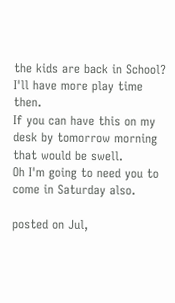the kids are back in School?
I'll have more play time then.
If you can have this on my desk by tomorrow morning that would be swell.
Oh I'm going to need you to come in Saturday also.

posted on Jul,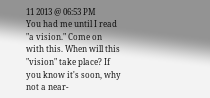11 2013 @ 06:53 PM
You had me until I read "a vision." Come on with this. When will this "vision" take place? If you know it's soon, why not a near-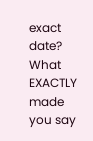exact date? What EXACTLY made you say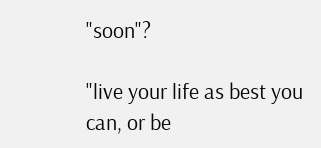"soon"?

"live your life as best you can, or be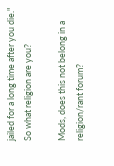jailed for a long time after you die." So what religion are you?

Mods, does this not belong in a religion/rant forum?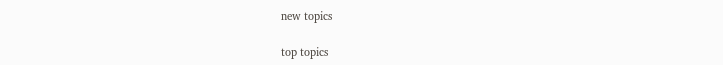new topics

top topics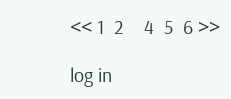<< 1  2    4  5  6 >>

log in